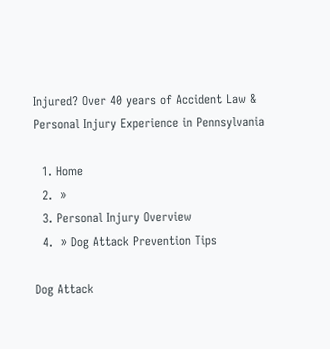Injured? Over 40 years of Accident Law &
Personal Injury Experience in Pennsylvania

  1. Home
  2.  »
  3. Personal Injury Overview
  4.  » Dog Attack Prevention Tips

Dog Attack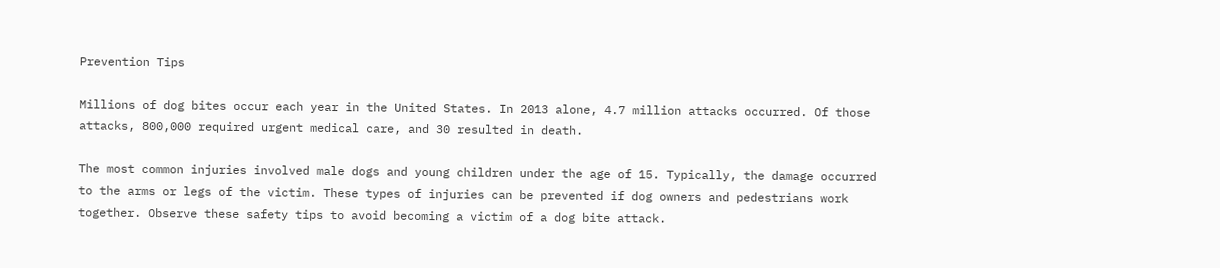Prevention Tips

Millions of dog bites occur each year in the United States. In 2013 alone, 4.7 million attacks occurred. Of those attacks, 800,000 required urgent medical care, and 30 resulted in death.

The most common injuries involved male dogs and young children under the age of 15. Typically, the damage occurred to the arms or legs of the victim. These types of injuries can be prevented if dog owners and pedestrians work together. Observe these safety tips to avoid becoming a victim of a dog bite attack.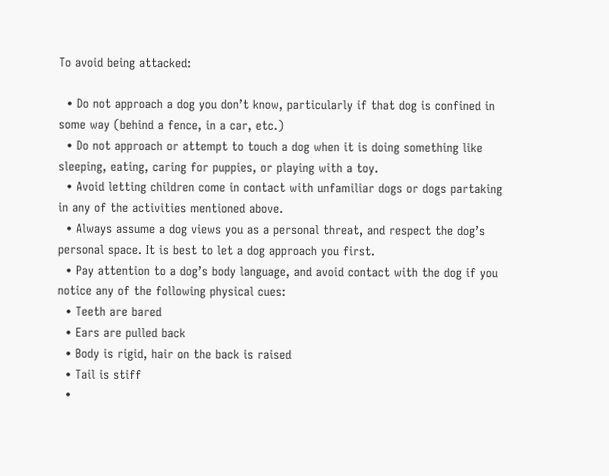To avoid being attacked:

  • Do not approach a dog you don’t know, particularly if that dog is confined in some way (behind a fence, in a car, etc.)
  • Do not approach or attempt to touch a dog when it is doing something like sleeping, eating, caring for puppies, or playing with a toy.
  • Avoid letting children come in contact with unfamiliar dogs or dogs partaking in any of the activities mentioned above.
  • Always assume a dog views you as a personal threat, and respect the dog’s personal space. It is best to let a dog approach you first.
  • Pay attention to a dog’s body language, and avoid contact with the dog if you notice any of the following physical cues:
  • Teeth are bared
  • Ears are pulled back
  • Body is rigid, hair on the back is raised
  • Tail is stiff
  •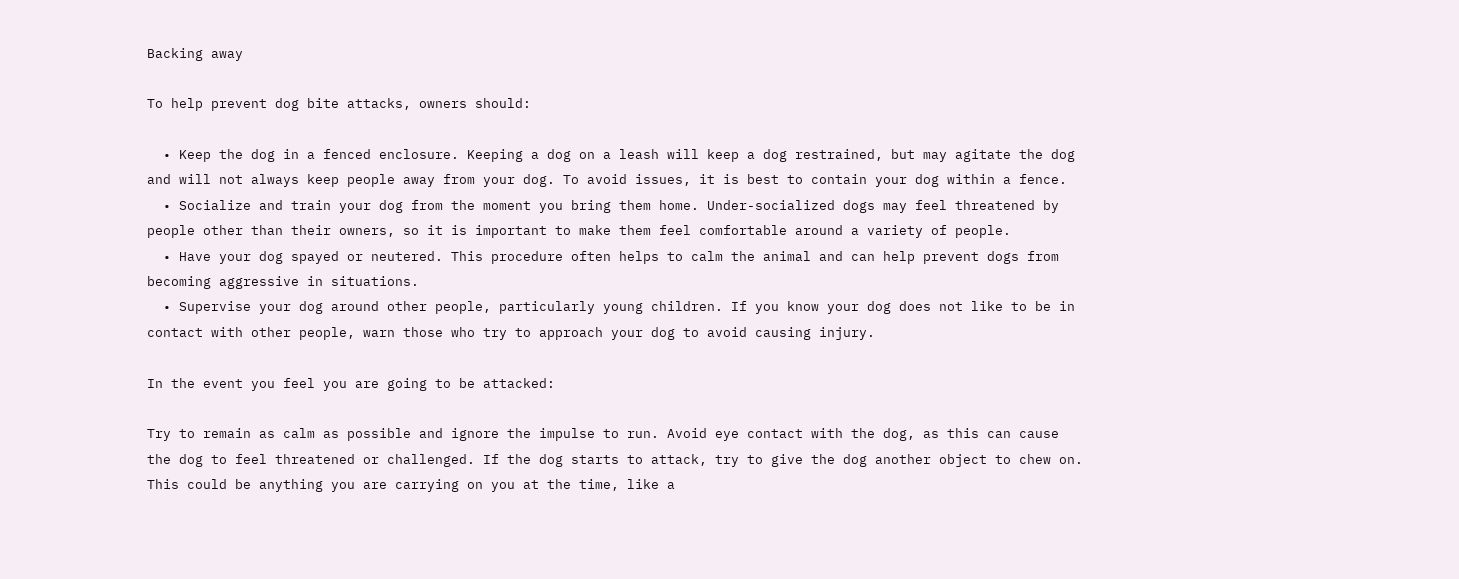Backing away

To help prevent dog bite attacks, owners should:

  • Keep the dog in a fenced enclosure. Keeping a dog on a leash will keep a dog restrained, but may agitate the dog and will not always keep people away from your dog. To avoid issues, it is best to contain your dog within a fence.
  • Socialize and train your dog from the moment you bring them home. Under-socialized dogs may feel threatened by people other than their owners, so it is important to make them feel comfortable around a variety of people.
  • Have your dog spayed or neutered. This procedure often helps to calm the animal and can help prevent dogs from becoming aggressive in situations.
  • Supervise your dog around other people, particularly young children. If you know your dog does not like to be in contact with other people, warn those who try to approach your dog to avoid causing injury.

In the event you feel you are going to be attacked:

Try to remain as calm as possible and ignore the impulse to run. Avoid eye contact with the dog, as this can cause the dog to feel threatened or challenged. If the dog starts to attack, try to give the dog another object to chew on. This could be anything you are carrying on you at the time, like a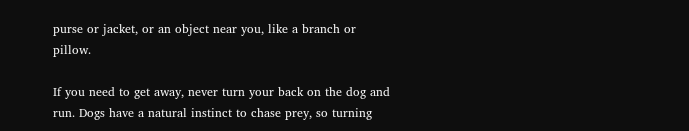purse or jacket, or an object near you, like a branch or pillow.

If you need to get away, never turn your back on the dog and run. Dogs have a natural instinct to chase prey, so turning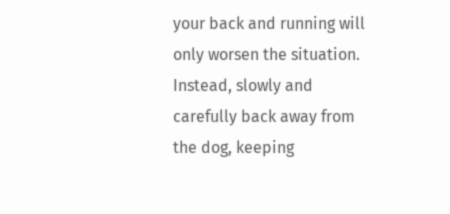your back and running will only worsen the situation. Instead, slowly and carefully back away from the dog, keeping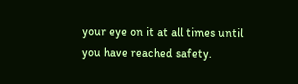your eye on it at all times until you have reached safety.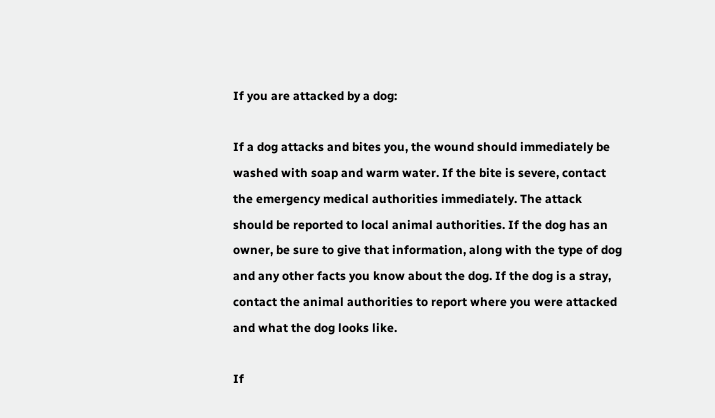If you are attacked by a dog:

If a dog attacks and bites you, the wound should immediately be washed with soap and warm water. If the bite is severe, contact the emergency medical authorities immediately. The attack should be reported to local animal authorities. If the dog has an owner, be sure to give that information, along with the type of dog and any other facts you know about the dog. If the dog is a stray, contact the animal authorities to report where you were attacked and what the dog looks like.

If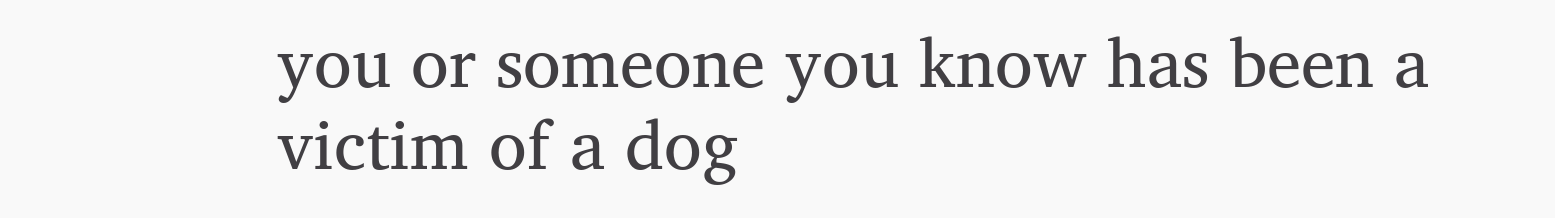you or someone you know has been a victim of a dog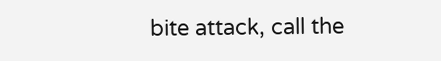bite attack, call the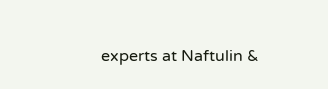experts at Naftulin &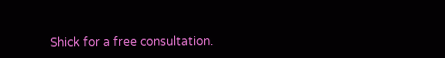Shick for a free consultation.